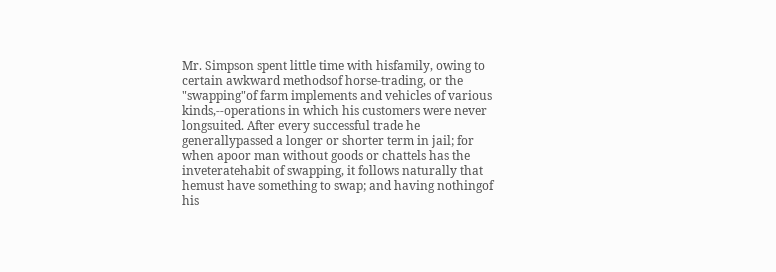Mr. Simpson spent little time with hisfamily, owing to certain awkward methodsof horse-trading, or the "swapping"of farm implements and vehicles of various kinds,--operations in which his customers were never longsuited. After every successful trade he generallypassed a longer or shorter term in jail; for when apoor man without goods or chattels has the inveteratehabit of swapping, it follows naturally that hemust have something to swap; and having nothingof his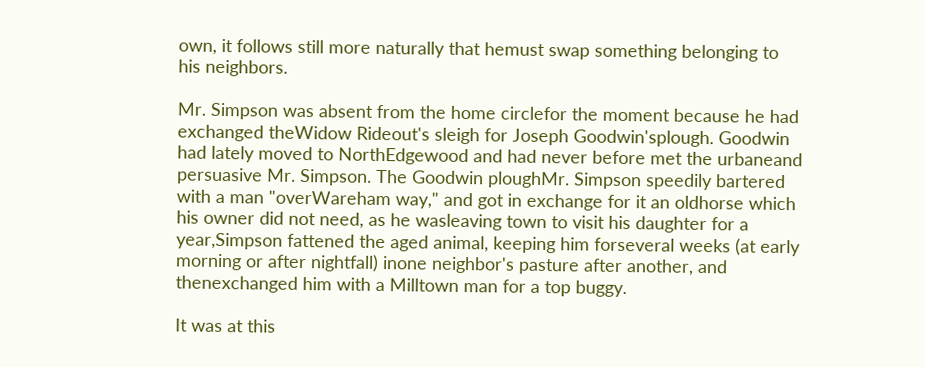own, it follows still more naturally that hemust swap something belonging to his neighbors.

Mr. Simpson was absent from the home circlefor the moment because he had exchanged theWidow Rideout's sleigh for Joseph Goodwin'splough. Goodwin had lately moved to NorthEdgewood and had never before met the urbaneand persuasive Mr. Simpson. The Goodwin ploughMr. Simpson speedily bartered with a man "overWareham way," and got in exchange for it an oldhorse which his owner did not need, as he wasleaving town to visit his daughter for a year,Simpson fattened the aged animal, keeping him forseveral weeks (at early morning or after nightfall) inone neighbor's pasture after another, and thenexchanged him with a Milltown man for a top buggy.

It was at this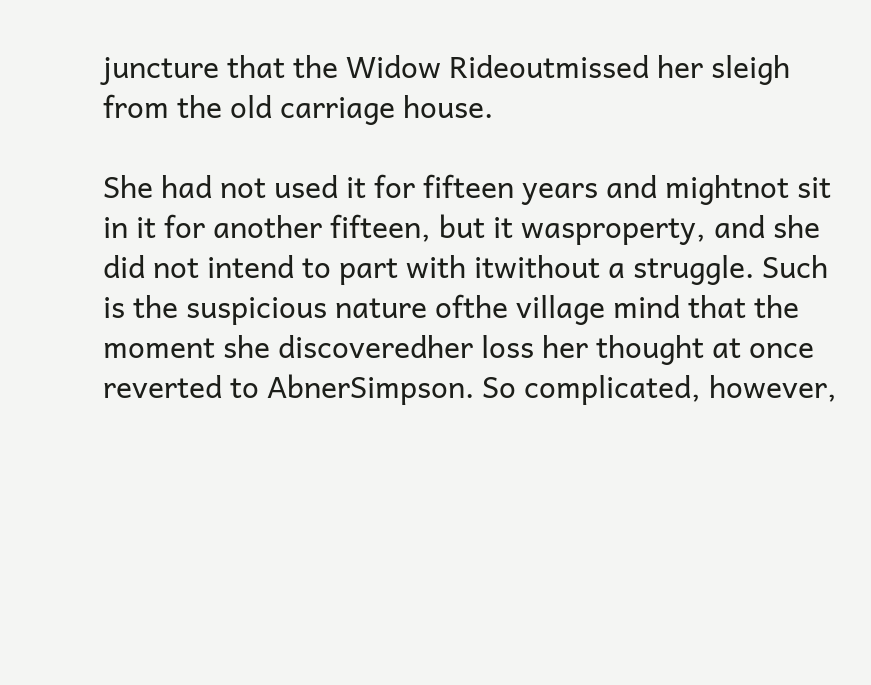juncture that the Widow Rideoutmissed her sleigh from the old carriage house.

She had not used it for fifteen years and mightnot sit in it for another fifteen, but it wasproperty, and she did not intend to part with itwithout a struggle. Such is the suspicious nature ofthe village mind that the moment she discoveredher loss her thought at once reverted to AbnerSimpson. So complicated, however,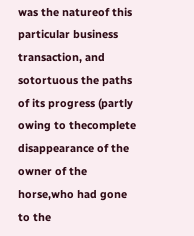was the natureof this particular business transaction, and sotortuous the paths of its progress (partly owing to thecomplete disappearance of the owner of the horse,who had gone to the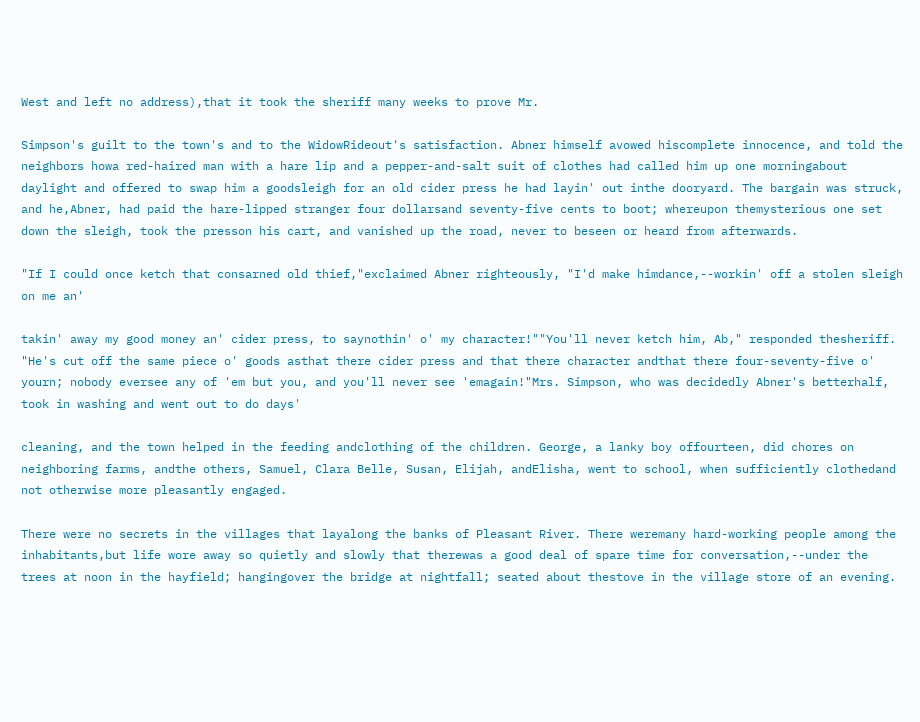West and left no address),that it took the sheriff many weeks to prove Mr.

Simpson's guilt to the town's and to the WidowRideout's satisfaction. Abner himself avowed hiscomplete innocence, and told the neighbors howa red-haired man with a hare lip and a pepper-and-salt suit of clothes had called him up one morningabout daylight and offered to swap him a goodsleigh for an old cider press he had layin' out inthe dooryard. The bargain was struck, and he,Abner, had paid the hare-lipped stranger four dollarsand seventy-five cents to boot; whereupon themysterious one set down the sleigh, took the presson his cart, and vanished up the road, never to beseen or heard from afterwards.

"If I could once ketch that consarned old thief,"exclaimed Abner righteously, "I'd make himdance,--workin' off a stolen sleigh on me an'

takin' away my good money an' cider press, to saynothin' o' my character!""You'll never ketch him, Ab," responded thesheriff. "He's cut off the same piece o' goods asthat there cider press and that there character andthat there four-seventy-five o' yourn; nobody eversee any of 'em but you, and you'll never see 'emagain!"Mrs. Simpson, who was decidedly Abner's betterhalf, took in washing and went out to do days'

cleaning, and the town helped in the feeding andclothing of the children. George, a lanky boy offourteen, did chores on neighboring farms, andthe others, Samuel, Clara Belle, Susan, Elijah, andElisha, went to school, when sufficiently clothedand not otherwise more pleasantly engaged.

There were no secrets in the villages that layalong the banks of Pleasant River. There weremany hard-working people among the inhabitants,but life wore away so quietly and slowly that therewas a good deal of spare time for conversation,--under the trees at noon in the hayfield; hangingover the bridge at nightfall; seated about thestove in the village store of an evening.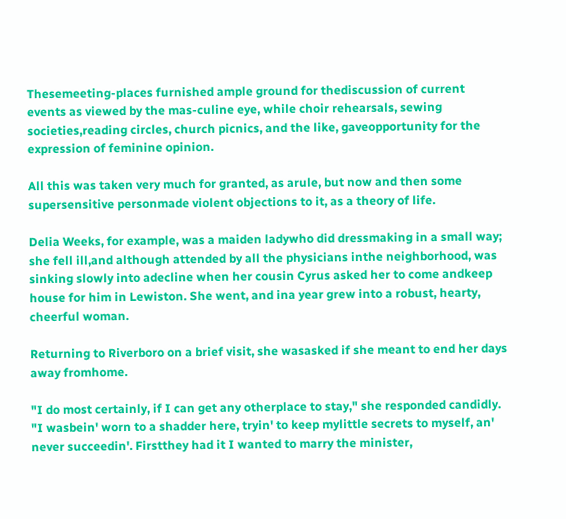Thesemeeting-places furnished ample ground for thediscussion of current events as viewed by the mas-culine eye, while choir rehearsals, sewing societies,reading circles, church picnics, and the like, gaveopportunity for the expression of feminine opinion.

All this was taken very much for granted, as arule, but now and then some supersensitive personmade violent objections to it, as a theory of life.

Delia Weeks, for example, was a maiden ladywho did dressmaking in a small way; she fell ill,and although attended by all the physicians inthe neighborhood, was sinking slowly into adecline when her cousin Cyrus asked her to come andkeep house for him in Lewiston. She went, and ina year grew into a robust, hearty, cheerful woman.

Returning to Riverboro on a brief visit, she wasasked if she meant to end her days away fromhome.

"I do most certainly, if I can get any otherplace to stay," she responded candidly. "I wasbein' worn to a shadder here, tryin' to keep mylittle secrets to myself, an' never succeedin'. Firstthey had it I wanted to marry the minister,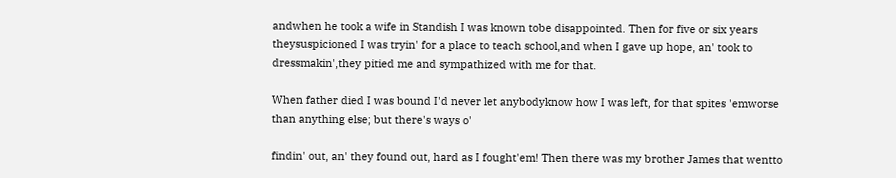andwhen he took a wife in Standish I was known tobe disappointed. Then for five or six years theysuspicioned I was tryin' for a place to teach school,and when I gave up hope, an' took to dressmakin',they pitied me and sympathized with me for that.

When father died I was bound I'd never let anybodyknow how I was left, for that spites 'emworse than anything else; but there's ways o'

findin' out, an' they found out, hard as I fought'em! Then there was my brother James that wentto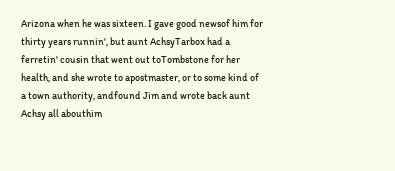Arizona when he was sixteen. I gave good newsof him for thirty years runnin', but aunt AchsyTarbox had a ferretin' cousin that went out toTombstone for her health, and she wrote to apostmaster, or to some kind of a town authority, andfound Jim and wrote back aunt Achsy all abouthim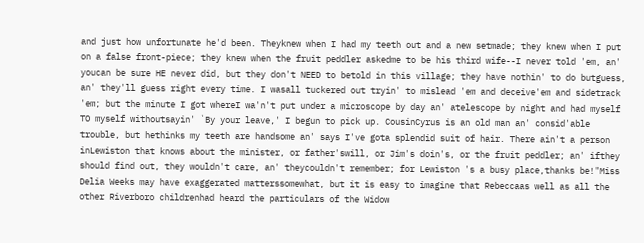and just how unfortunate he'd been. Theyknew when I had my teeth out and a new setmade; they knew when I put on a false front-piece; they knew when the fruit peddler askedme to be his third wife--I never told 'em, an' youcan be sure HE never did, but they don't NEED to betold in this village; they have nothin' to do butguess, an' they'll guess right every time. I wasall tuckered out tryin' to mislead 'em and deceive'em and sidetrack 'em; but the minute I got whereI wa'n't put under a microscope by day an' atelescope by night and had myself TO myself withoutsayin' `By your leave,' I begun to pick up. CousinCyrus is an old man an' consid'able trouble, but hethinks my teeth are handsome an' says I've gota splendid suit of hair. There ain't a person inLewiston that knows about the minister, or father'swill, or Jim's doin's, or the fruit peddler; an' ifthey should find out, they wouldn't care, an' theycouldn't remember; for Lewiston 's a busy place,thanks be!"Miss Delia Weeks may have exaggerated matterssomewhat, but it is easy to imagine that Rebeccaas well as all the other Riverboro childrenhad heard the particulars of the Widow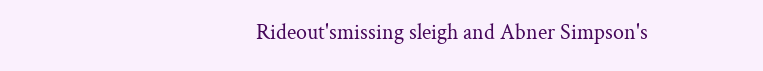Rideout'smissing sleigh and Abner Simpson's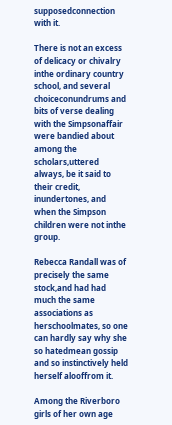supposedconnection with it.

There is not an excess of delicacy or chivalry inthe ordinary country school, and several choiceconundrums and bits of verse dealing with the Simpsonaffair were bandied about among the scholars,uttered always, be it said to their credit, inundertones, and when the Simpson children were not inthe group.

Rebecca Randall was of precisely the same stock,and had had much the same associations as herschoolmates, so one can hardly say why she so hatedmean gossip and so instinctively held herself alooffrom it.

Among the Riverboro girls of her own age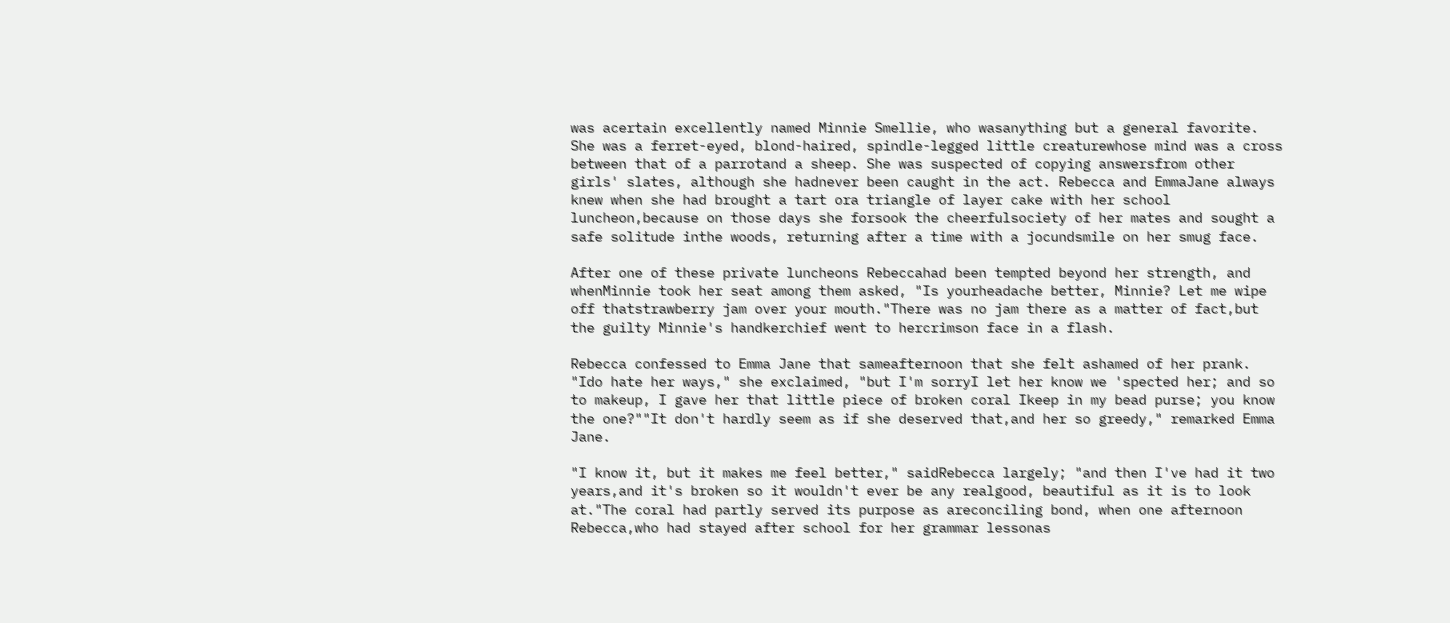was acertain excellently named Minnie Smellie, who wasanything but a general favorite. She was a ferret-eyed, blond-haired, spindle-legged little creaturewhose mind was a cross between that of a parrotand a sheep. She was suspected of copying answersfrom other girls' slates, although she hadnever been caught in the act. Rebecca and EmmaJane always knew when she had brought a tart ora triangle of layer cake with her school luncheon,because on those days she forsook the cheerfulsociety of her mates and sought a safe solitude inthe woods, returning after a time with a jocundsmile on her smug face.

After one of these private luncheons Rebeccahad been tempted beyond her strength, and whenMinnie took her seat among them asked, "Is yourheadache better, Minnie? Let me wipe off thatstrawberry jam over your mouth."There was no jam there as a matter of fact,but the guilty Minnie's handkerchief went to hercrimson face in a flash.

Rebecca confessed to Emma Jane that sameafternoon that she felt ashamed of her prank. "Ido hate her ways," she exclaimed, "but I'm sorryI let her know we 'spected her; and so to makeup, I gave her that little piece of broken coral Ikeep in my bead purse; you know the one?""It don't hardly seem as if she deserved that,and her so greedy," remarked Emma Jane.

"I know it, but it makes me feel better," saidRebecca largely; "and then I've had it two years,and it's broken so it wouldn't ever be any realgood, beautiful as it is to look at."The coral had partly served its purpose as areconciling bond, when one afternoon Rebecca,who had stayed after school for her grammar lessonas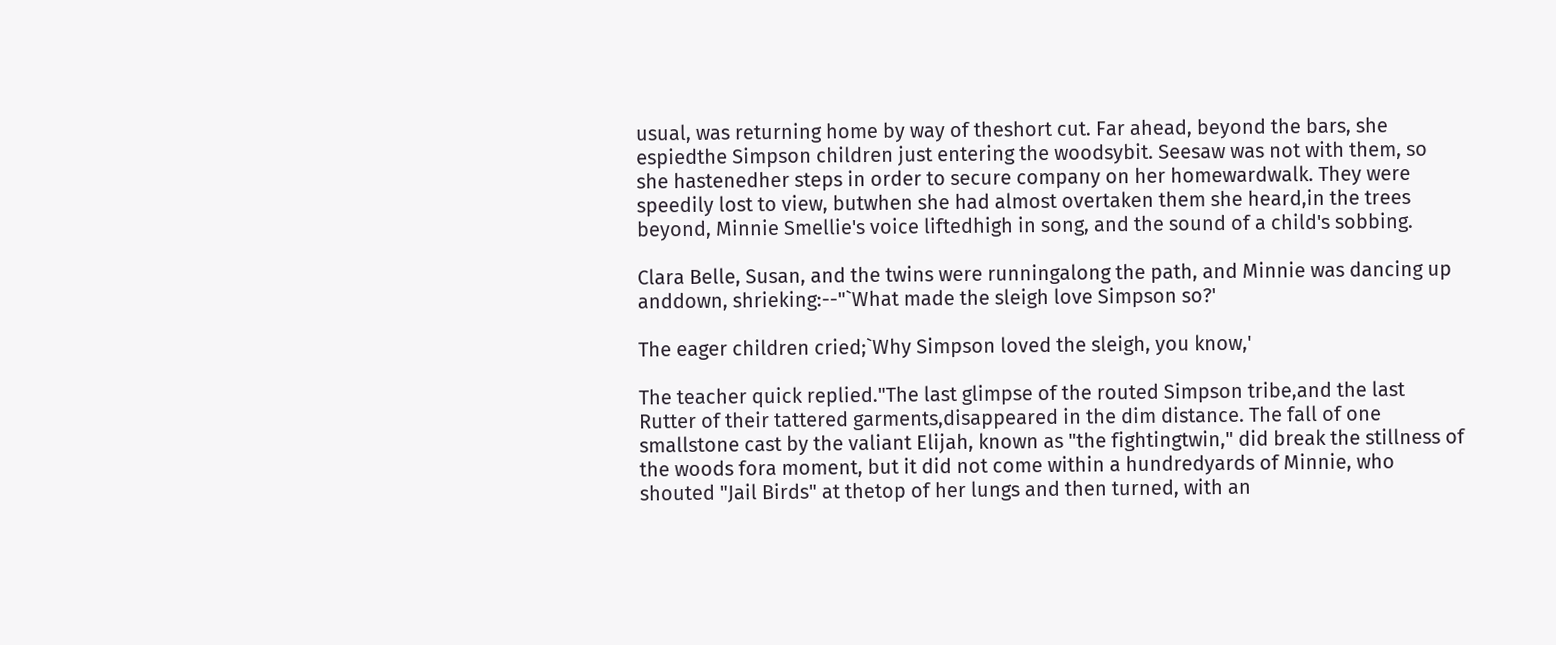usual, was returning home by way of theshort cut. Far ahead, beyond the bars, she espiedthe Simpson children just entering the woodsybit. Seesaw was not with them, so she hastenedher steps in order to secure company on her homewardwalk. They were speedily lost to view, butwhen she had almost overtaken them she heard,in the trees beyond, Minnie Smellie's voice liftedhigh in song, and the sound of a child's sobbing.

Clara Belle, Susan, and the twins were runningalong the path, and Minnie was dancing up anddown, shrieking:--"`What made the sleigh love Simpson so?'

The eager children cried;`Why Simpson loved the sleigh, you know,'

The teacher quick replied."The last glimpse of the routed Simpson tribe,and the last Rutter of their tattered garments,disappeared in the dim distance. The fall of one smallstone cast by the valiant Elijah, known as "the fightingtwin," did break the stillness of the woods fora moment, but it did not come within a hundredyards of Minnie, who shouted "Jail Birds" at thetop of her lungs and then turned, with an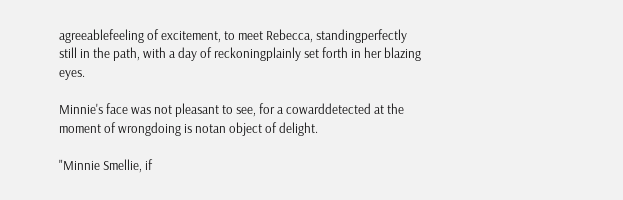agreeablefeeling of excitement, to meet Rebecca, standingperfectly still in the path, with a day of reckoningplainly set forth in her blazing eyes.

Minnie's face was not pleasant to see, for a cowarddetected at the moment of wrongdoing is notan object of delight.

"Minnie Smellie, if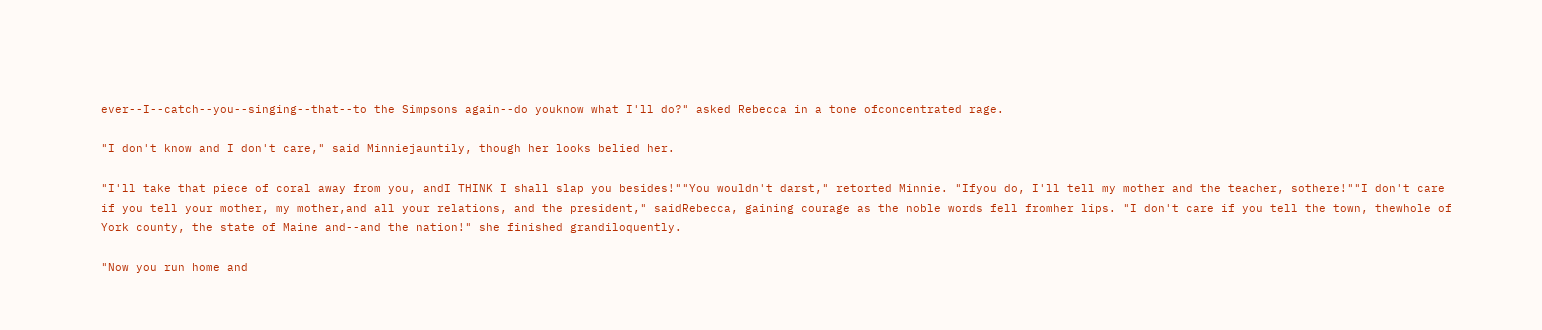ever--I--catch--you--singing--that--to the Simpsons again--do youknow what I'll do?" asked Rebecca in a tone ofconcentrated rage.

"I don't know and I don't care," said Minniejauntily, though her looks belied her.

"I'll take that piece of coral away from you, andI THINK I shall slap you besides!""You wouldn't darst," retorted Minnie. "Ifyou do, I'll tell my mother and the teacher, sothere!""I don't care if you tell your mother, my mother,and all your relations, and the president," saidRebecca, gaining courage as the noble words fell fromher lips. "I don't care if you tell the town, thewhole of York county, the state of Maine and--and the nation!" she finished grandiloquently.

"Now you run home and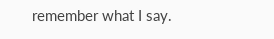remember what I say.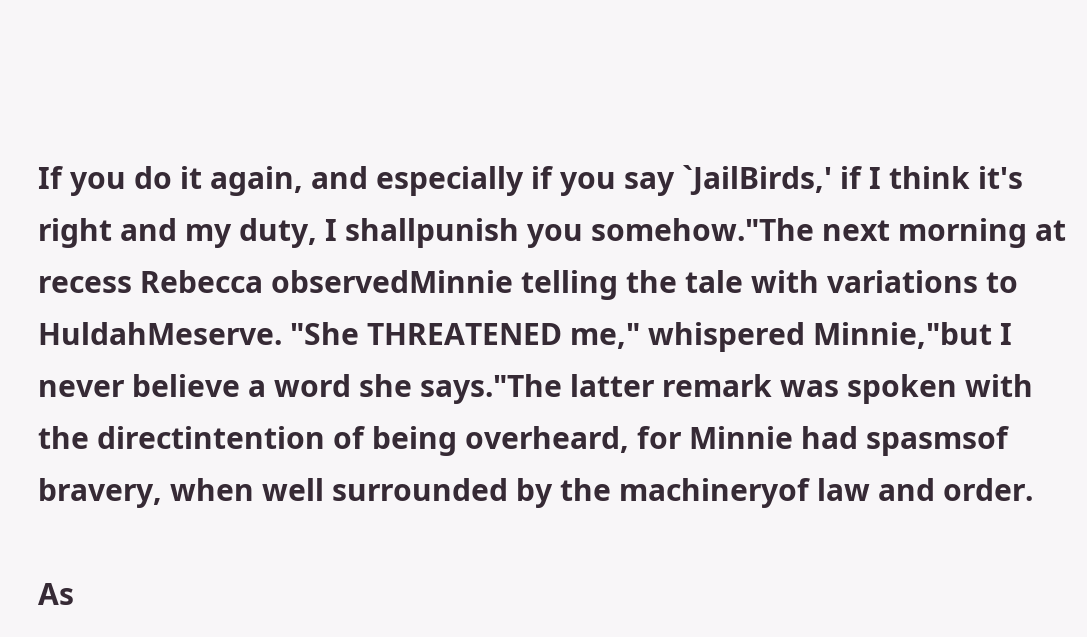If you do it again, and especially if you say `JailBirds,' if I think it's right and my duty, I shallpunish you somehow."The next morning at recess Rebecca observedMinnie telling the tale with variations to HuldahMeserve. "She THREATENED me," whispered Minnie,"but I never believe a word she says."The latter remark was spoken with the directintention of being overheard, for Minnie had spasmsof bravery, when well surrounded by the machineryof law and order.

As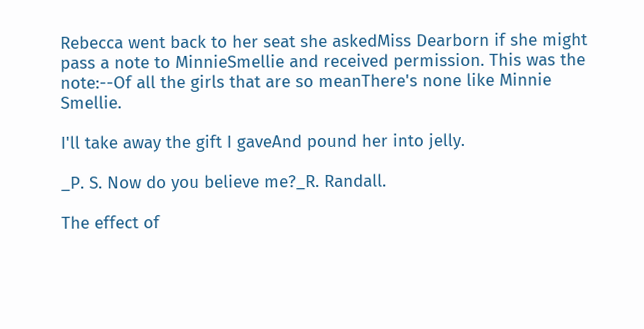Rebecca went back to her seat she askedMiss Dearborn if she might pass a note to MinnieSmellie and received permission. This was the note:--Of all the girls that are so meanThere's none like Minnie Smellie.

I'll take away the gift I gaveAnd pound her into jelly.

_P. S. Now do you believe me?_R. Randall.

The effect of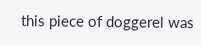this piece of doggerel was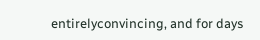entirelyconvincing, and for days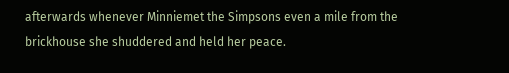afterwards whenever Minniemet the Simpsons even a mile from the brickhouse she shuddered and held her peace.